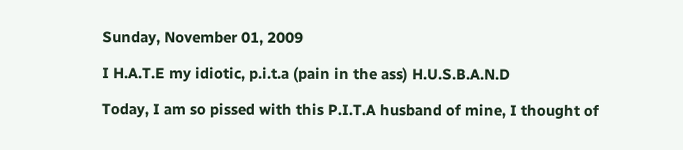Sunday, November 01, 2009

I H.A.T.E my idiotic, p.i.t.a (pain in the ass) H.U.S.B.A.N.D

Today, I am so pissed with this P.I.T.A husband of mine, I thought of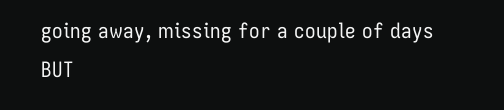going away, missing for a couple of days BUT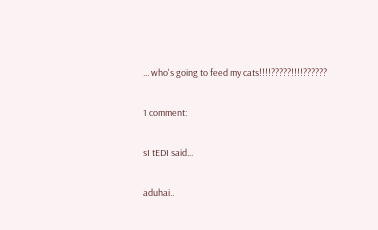... who's going to feed my cats!!!!?????!!!!??????

1 comment:

sI tEDI said...

aduhai..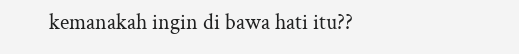kemanakah ingin di bawa hati itu??